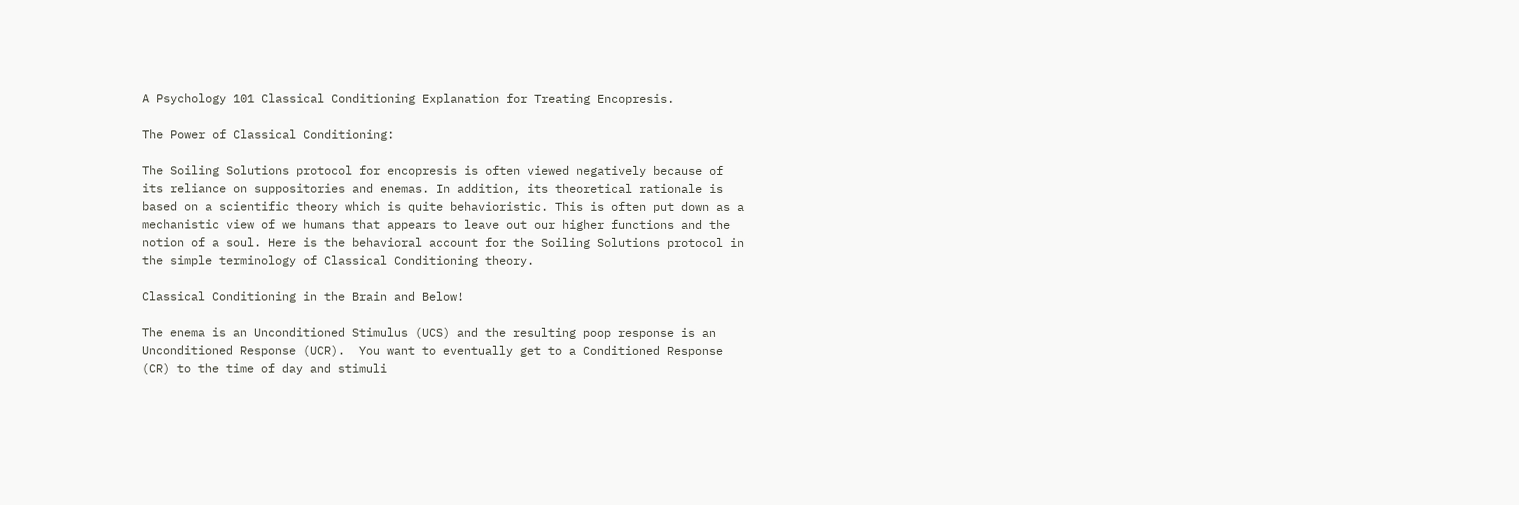A Psychology 101 Classical Conditioning Explanation for Treating Encopresis.

The Power of Classical Conditioning:

The Soiling Solutions protocol for encopresis is often viewed negatively because of its reliance on suppositories and enemas. In addition, its theoretical rationale is based on a scientific theory which is quite behavioristic. This is often put down as a mechanistic view of we humans that appears to leave out our higher functions and the notion of a soul. Here is the behavioral account for the Soiling Solutions protocol in the simple terminology of Classical Conditioning theory.

Classical Conditioning in the Brain and Below!

The enema is an Unconditioned Stimulus (UCS) and the resulting poop response is an Unconditioned Response (UCR).  You want to eventually get to a Conditioned Response (CR) to the time of day and stimuli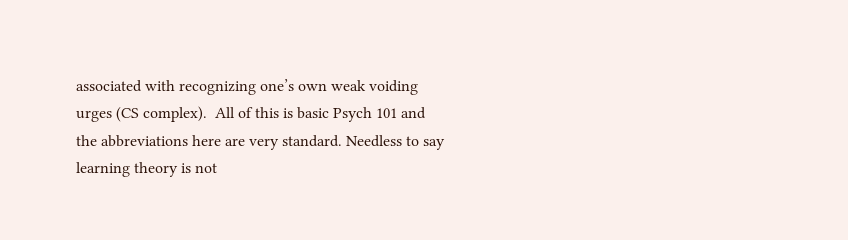associated with recognizing one’s own weak voiding urges (CS complex).  All of this is basic Psych 101 and the abbreviations here are very standard. Needless to say learning theory is not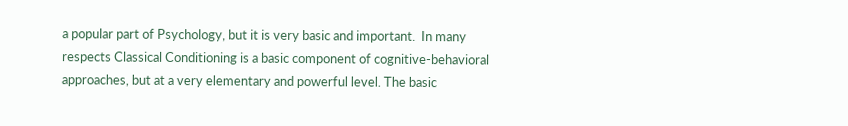a popular part of Psychology, but it is very basic and important.  In many respects Classical Conditioning is a basic component of cognitive-behavioral approaches, but at a very elementary and powerful level. The basic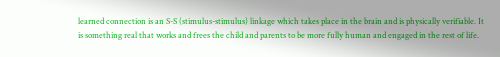learned connection is an S-S (stimulus-stimulus) linkage which takes place in the brain and is physically verifiable. It is something real that works and frees the child and parents to be more fully human and engaged in the rest of life.